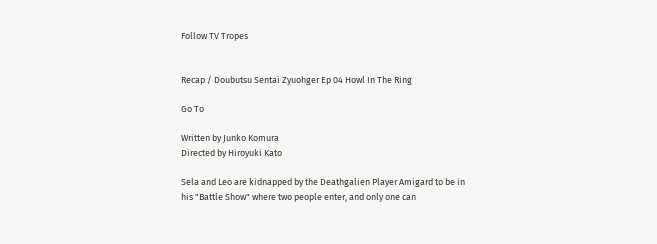Follow TV Tropes


Recap / Doubutsu Sentai Zyuohger Ep 04 Howl In The Ring

Go To

Written by Junko Komura
Directed by Hiroyuki Kato

Sela and Leo are kidnapped by the Deathgalien Player Amigard to be in his "Battle Show" where two people enter, and only one can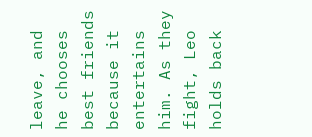leave, and he chooses best friends because it entertains him. As they fight, Leo holds back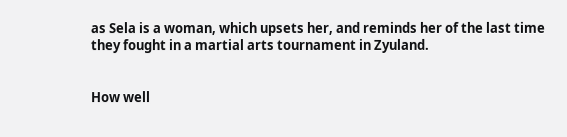as Sela is a woman, which upsets her, and reminds her of the last time they fought in a martial arts tournament in Zyuland.


How well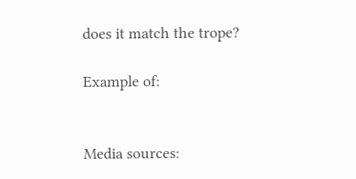does it match the trope?

Example of:


Media sources: